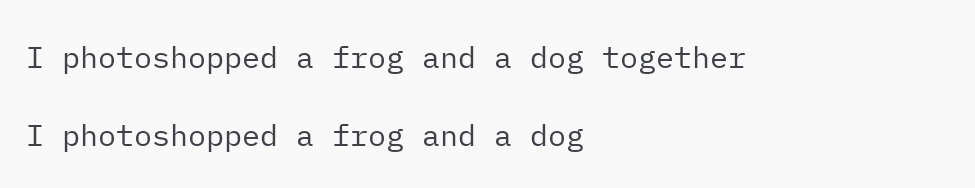I photoshopped a frog and a dog together

I photoshopped a frog and a dog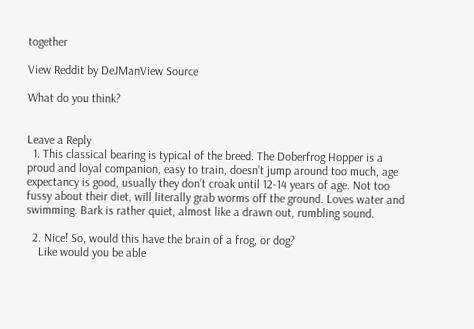together

View Reddit by DeJManView Source

What do you think?


Leave a Reply
  1. This classical bearing is typical of the breed. The Doberfrog Hopper is a proud and loyal companion, easy to train, doesn’t jump around too much, age expectancy is good, usually they don’t croak until 12-14 years of age. Not too fussy about their diet, will literally grab worms off the ground. Loves water and swimming. Bark is rather quiet, almost like a drawn out, rumbling sound.

  2. Nice! So, would this have the brain of a frog, or dog?
    Like would you be able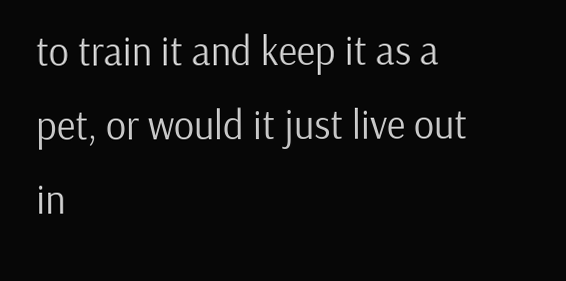to train it and keep it as a pet, or would it just live out in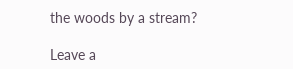the woods by a stream?

Leave a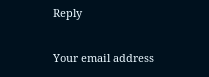Reply

Your email address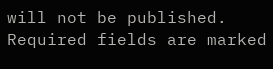will not be published. Required fields are marked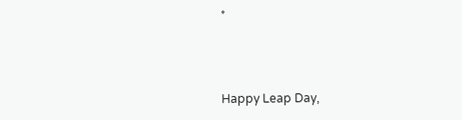*



Happy Leap Day,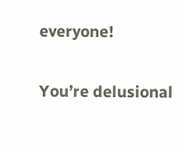everyone!

You’re delusional